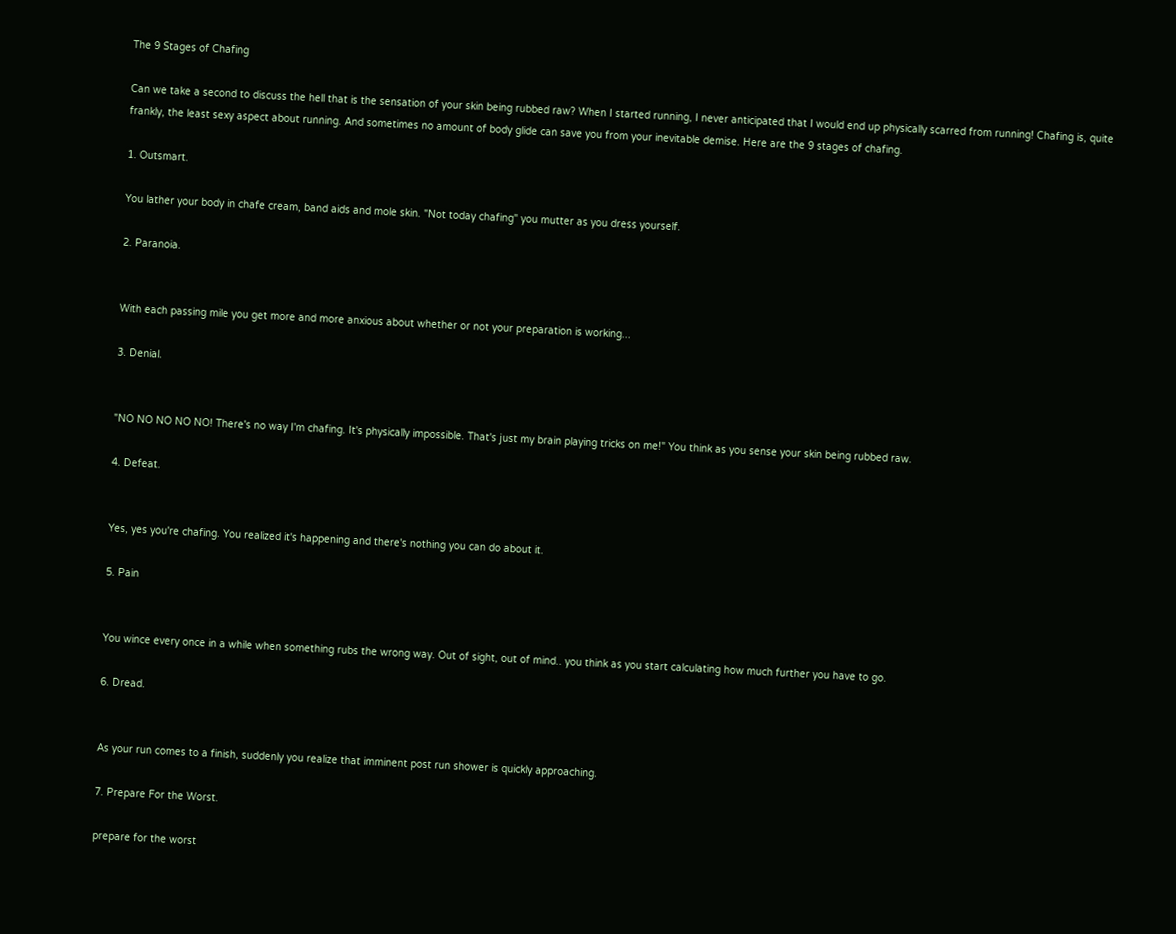The 9 Stages of Chafing

Can we take a second to discuss the hell that is the sensation of your skin being rubbed raw? When I started running, I never anticipated that I would end up physically scarred from running! Chafing is, quite frankly, the least sexy aspect about running. And sometimes no amount of body glide can save you from your inevitable demise. Here are the 9 stages of chafing.

1. Outsmart.

You lather your body in chafe cream, band aids and mole skin. "Not today chafing" you mutter as you dress yourself.

2. Paranoia.


With each passing mile you get more and more anxious about whether or not your preparation is working...

3. Denial.


"NO NO NO NO NO! There's no way I'm chafing. It's physically impossible. That's just my brain playing tricks on me!" You think as you sense your skin being rubbed raw.

4. Defeat.


Yes, yes you're chafing. You realized it's happening and there's nothing you can do about it.

5. Pain


You wince every once in a while when something rubs the wrong way. Out of sight, out of mind.. you think as you start calculating how much further you have to go.

6. Dread.


As your run comes to a finish, suddenly you realize that imminent post run shower is quickly approaching.

7. Prepare For the Worst.

prepare for the worst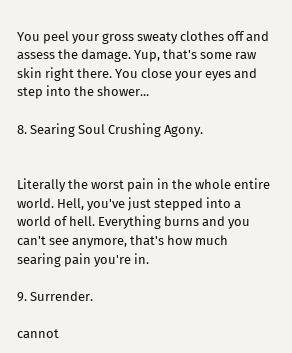You peel your gross sweaty clothes off and assess the damage. Yup, that's some raw skin right there. You close your eyes and step into the shower...

8. Searing Soul Crushing Agony.


Literally the worst pain in the whole entire world. Hell, you've just stepped into a world of hell. Everything burns and you can't see anymore, that's how much searing pain you're in.

9. Surrender.

cannot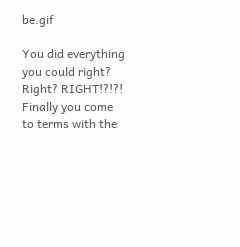be.gif

You did everything you could right? Right? RIGHT!?!?! Finally you come to terms with the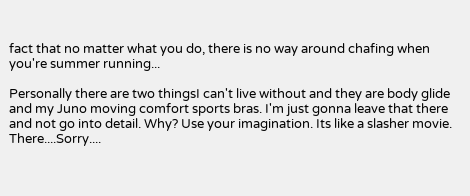fact that no matter what you do, there is no way around chafing when you're summer running...

Personally there are two thingsI can't live without and they are body glide and my Juno moving comfort sports bras. I'm just gonna leave that there and not go into detail. Why? Use your imagination. Its like a slasher movie. There....Sorry....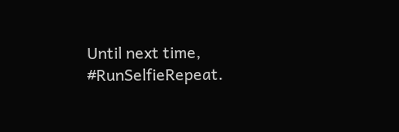Until next time, #RunSelfieRepeat.